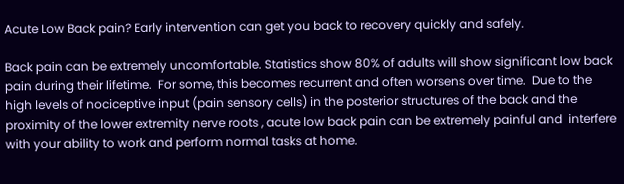Acute Low Back pain? Early intervention can get you back to recovery quickly and safely.

Back pain can be extremely uncomfortable. Statistics show 80% of adults will show significant low back pain during their lifetime.  For some, this becomes recurrent and often worsens over time.  Due to the high levels of nociceptive input (pain sensory cells) in the posterior structures of the back and the proximity of the lower extremity nerve roots , acute low back pain can be extremely painful and  interfere with your ability to work and perform normal tasks at home.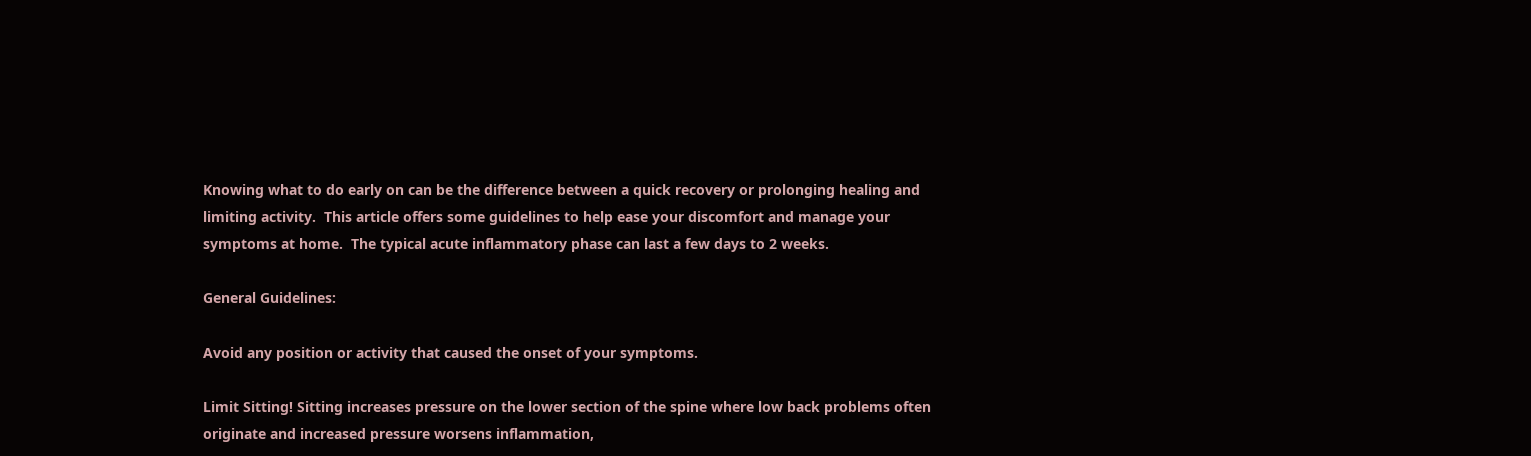Knowing what to do early on can be the difference between a quick recovery or prolonging healing and limiting activity.  This article offers some guidelines to help ease your discomfort and manage your symptoms at home.  The typical acute inflammatory phase can last a few days to 2 weeks.

General Guidelines:

Avoid any position or activity that caused the onset of your symptoms.

Limit Sitting! Sitting increases pressure on the lower section of the spine where low back problems often originate and increased pressure worsens inflammation,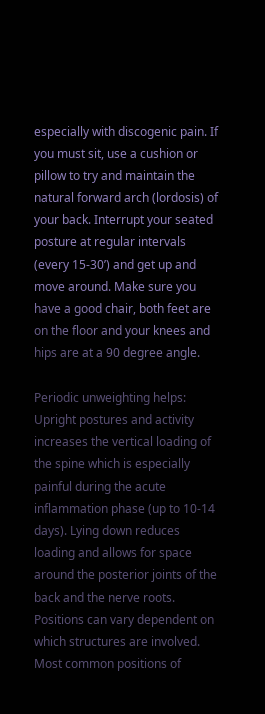especially with discogenic pain. If you must sit, use a cushion or pillow to try and maintain the natural forward arch (lordosis) of your back. Interrupt your seated posture at regular intervals (every 15-30’) and get up and move around. Make sure you have a good chair, both feet are on the floor and your knees and hips are at a 90 degree angle.

Periodic unweighting helps: Upright postures and activity increases the vertical loading of the spine which is especially painful during the acute inflammation phase (up to 10-14 days). Lying down reduces loading and allows for space around the posterior joints of the back and the nerve roots. Positions can vary dependent on which structures are involved. Most common positions of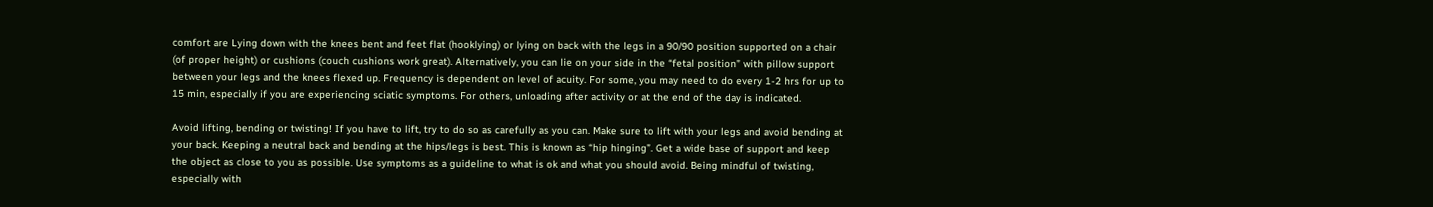comfort are Lying down with the knees bent and feet flat (hooklying) or lying on back with the legs in a 90/90 position supported on a chair (of proper height) or cushions (couch cushions work great). Alternatively, you can lie on your side in the “fetal position” with pillow support between your legs and the knees flexed up. Frequency is dependent on level of acuity. For some, you may need to do every 1-2 hrs for up to 15 min, especially if you are experiencing sciatic symptoms. For others, unloading after activity or at the end of the day is indicated.

Avoid lifting, bending or twisting! If you have to lift, try to do so as carefully as you can. Make sure to lift with your legs and avoid bending at your back. Keeping a neutral back and bending at the hips/legs is best. This is known as “hip hinging”. Get a wide base of support and keep the object as close to you as possible. Use symptoms as a guideline to what is ok and what you should avoid. Being mindful of twisting, especially with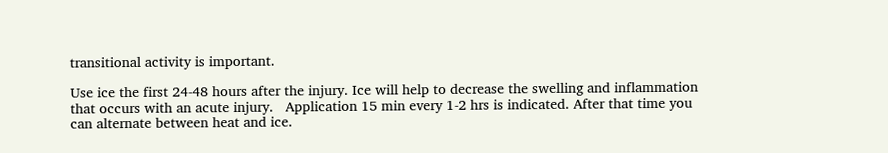transitional activity is important.

Use ice the first 24-48 hours after the injury. Ice will help to decrease the swelling and inflammation that occurs with an acute injury.   Application 15 min every 1-2 hrs is indicated. After that time you can alternate between heat and ice.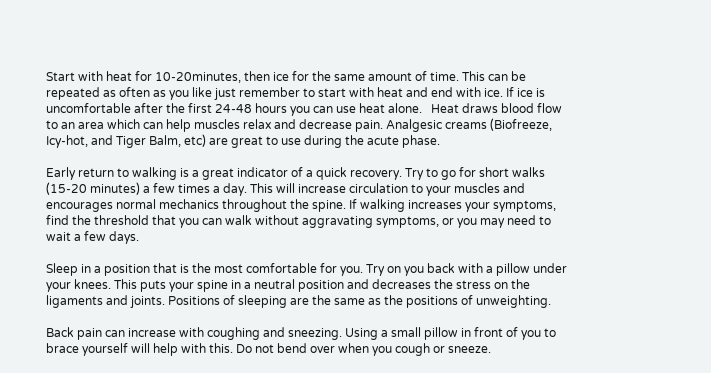Start with heat for 10-20minutes, then ice for the same amount of time. This can be repeated as often as you like just remember to start with heat and end with ice. If ice is uncomfortable after the first 24-48 hours you can use heat alone.   Heat draws blood flow to an area which can help muscles relax and decrease pain. Analgesic creams (Biofreeze, Icy-hot, and Tiger Balm, etc) are great to use during the acute phase.

Early return to walking is a great indicator of a quick recovery. Try to go for short walks (15-20 minutes) a few times a day. This will increase circulation to your muscles and encourages normal mechanics throughout the spine. If walking increases your symptoms, find the threshold that you can walk without aggravating symptoms, or you may need to wait a few days.

Sleep in a position that is the most comfortable for you. Try on you back with a pillow under your knees. This puts your spine in a neutral position and decreases the stress on the ligaments and joints. Positions of sleeping are the same as the positions of unweighting.

Back pain can increase with coughing and sneezing. Using a small pillow in front of you to brace yourself will help with this. Do not bend over when you cough or sneeze.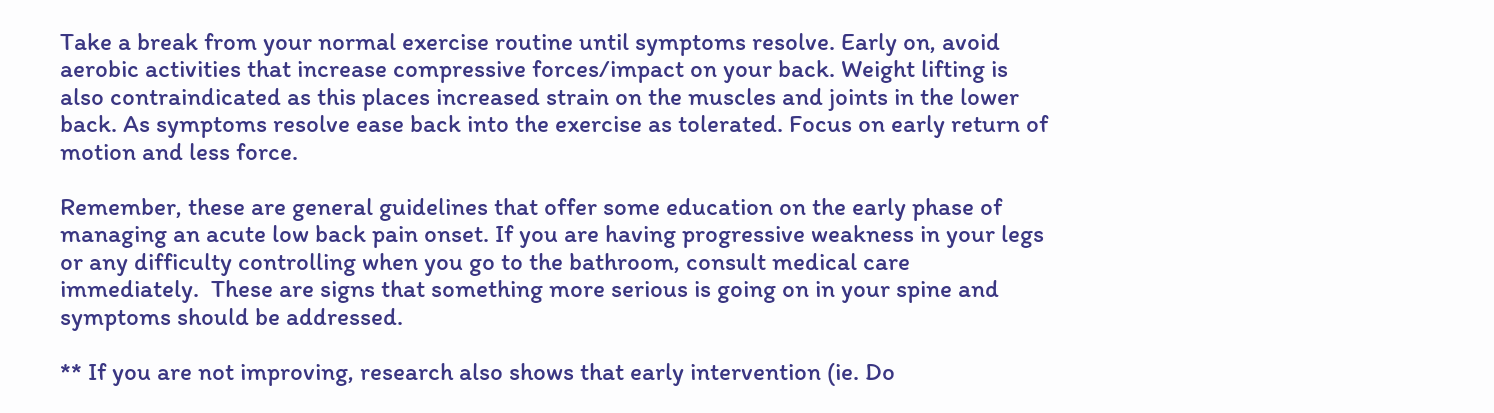Take a break from your normal exercise routine until symptoms resolve. Early on, avoid aerobic activities that increase compressive forces/impact on your back. Weight lifting is also contraindicated as this places increased strain on the muscles and joints in the lower back. As symptoms resolve ease back into the exercise as tolerated. Focus on early return of motion and less force.

Remember, these are general guidelines that offer some education on the early phase of managing an acute low back pain onset. If you are having progressive weakness in your legs or any difficulty controlling when you go to the bathroom, consult medical care immediately.  These are signs that something more serious is going on in your spine and symptoms should be addressed.

** If you are not improving, research also shows that early intervention (ie. Do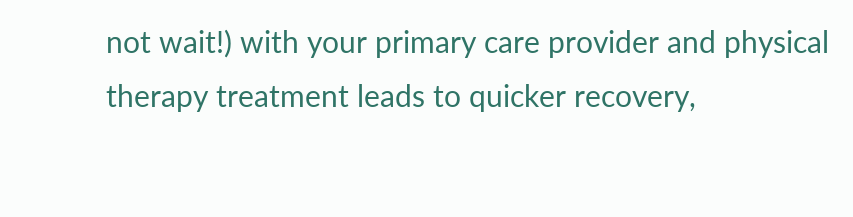not wait!) with your primary care provider and physical therapy treatment leads to quicker recovery,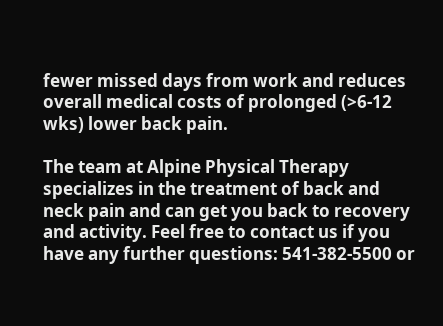fewer missed days from work and reduces overall medical costs of prolonged (>6-12 wks) lower back pain.

The team at Alpine Physical Therapy specializes in the treatment of back and neck pain and can get you back to recovery and activity. Feel free to contact us if you have any further questions: 541-382-5500 or